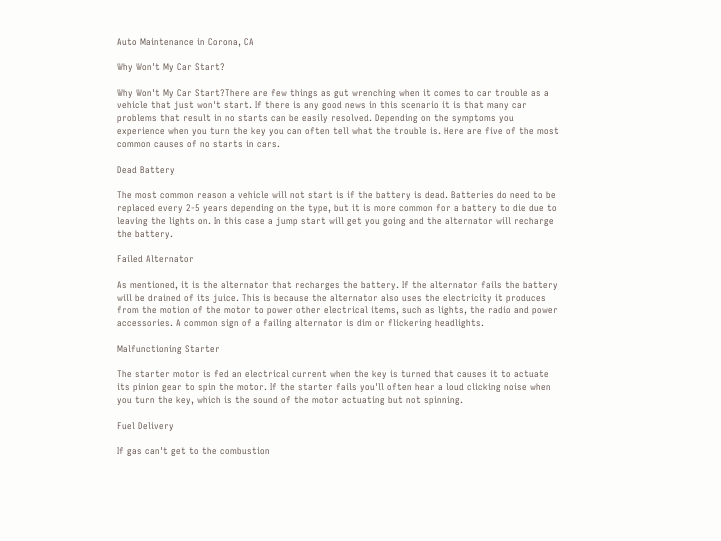Auto Maintenance in Corona, CA

Why Won't My Car Start?

Why Won't My Car Start?There are few things as gut wrenching when it comes to car trouble as a vehicle that just won't start. If there is any good news in this scenario it is that many car problems that result in no starts can be easily resolved. Depending on the symptoms you experience when you turn the key you can often tell what the trouble is. Here are five of the most common causes of no starts in cars.

Dead Battery

The most common reason a vehicle will not start is if the battery is dead. Batteries do need to be replaced every 2-5 years depending on the type, but it is more common for a battery to die due to leaving the lights on. In this case a jump start will get you going and the alternator will recharge the battery.

Failed Alternator

As mentioned, it is the alternator that recharges the battery. If the alternator fails the battery will be drained of its juice. This is because the alternator also uses the electricity it produces from the motion of the motor to power other electrical items, such as lights, the radio and power accessories. A common sign of a failing alternator is dim or flickering headlights.

Malfunctioning Starter

The starter motor is fed an electrical current when the key is turned that causes it to actuate its pinion gear to spin the motor. If the starter fails you'll often hear a loud clicking noise when you turn the key, which is the sound of the motor actuating but not spinning.

Fuel Delivery

If gas can't get to the combustion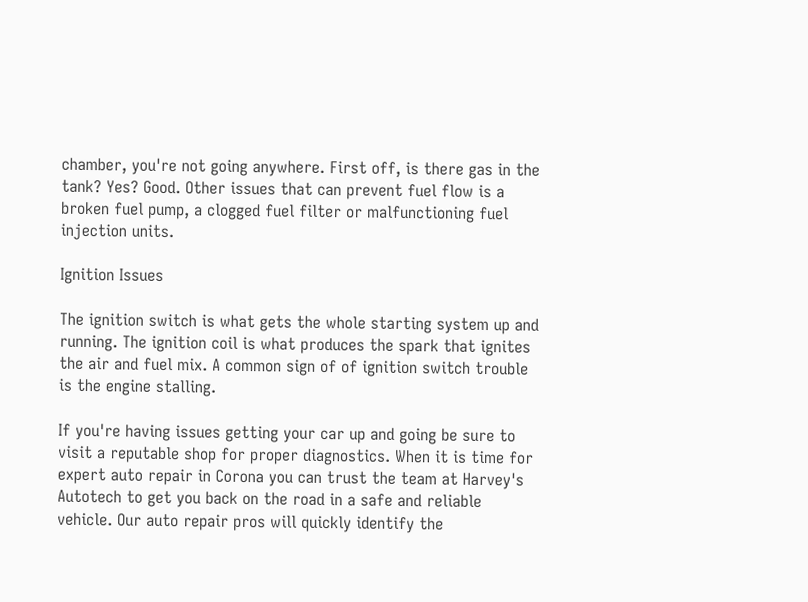chamber, you're not going anywhere. First off, is there gas in the tank? Yes? Good. Other issues that can prevent fuel flow is a broken fuel pump, a clogged fuel filter or malfunctioning fuel injection units.

Ignition Issues

The ignition switch is what gets the whole starting system up and running. The ignition coil is what produces the spark that ignites the air and fuel mix. A common sign of of ignition switch trouble is the engine stalling.

If you're having issues getting your car up and going be sure to visit a reputable shop for proper diagnostics. When it is time for expert auto repair in Corona you can trust the team at Harvey's Autotech to get you back on the road in a safe and reliable vehicle. Our auto repair pros will quickly identify the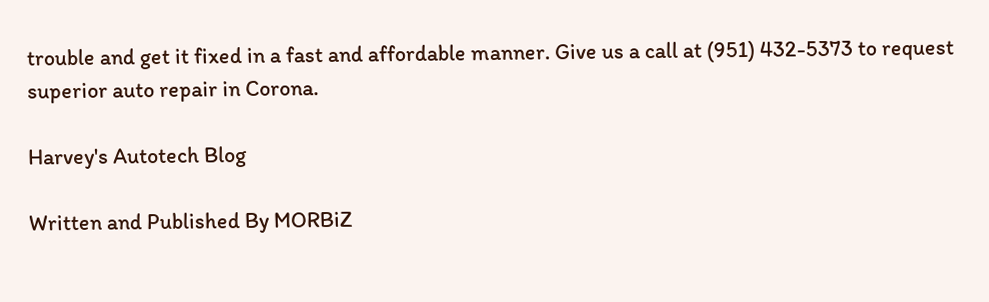trouble and get it fixed in a fast and affordable manner. Give us a call at (951) 432-5373 to request superior auto repair in Corona.

Harvey's Autotech Blog

Written and Published By MORBiZ